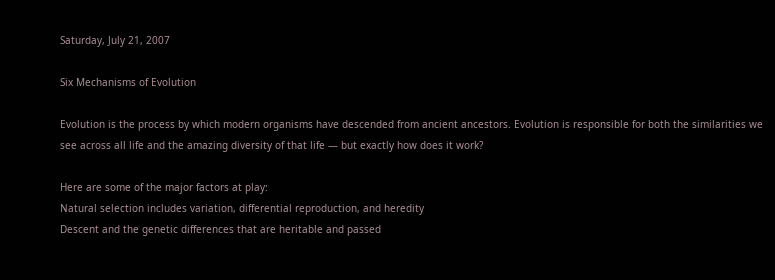Saturday, July 21, 2007

Six Mechanisms of Evolution

Evolution is the process by which modern organisms have descended from ancient ancestors. Evolution is responsible for both the similarities we see across all life and the amazing diversity of that life — but exactly how does it work?

Here are some of the major factors at play:
Natural selection includes variation, differential reproduction, and heredity
Descent and the genetic differences that are heritable and passed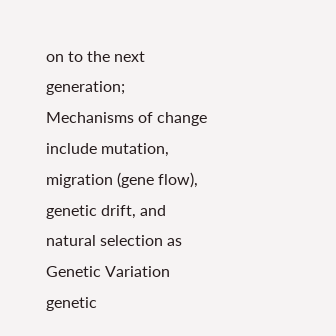on to the next generation;
Mechanisms of change include mutation, migration (gene flow), genetic drift, and natural selection as
Genetic Variation
genetic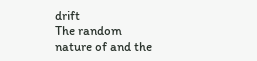drift
The random nature of and the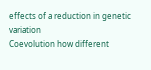effects of a reduction in genetic variation
Coevolution how different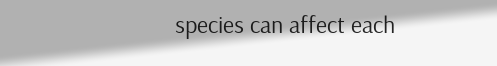species can affect each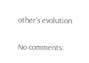other’s evolution

No comments: